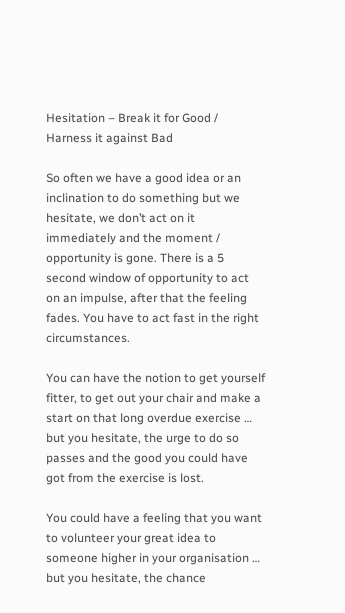Hesitation – Break it for Good / Harness it against Bad

So often we have a good idea or an inclination to do something but we hesitate, we don’t act on it immediately and the moment / opportunity is gone. There is a 5 second window of opportunity to act on an impulse, after that the feeling fades. You have to act fast in the right circumstances.

You can have the notion to get yourself fitter, to get out your chair and make a start on that long overdue exercise … but you hesitate, the urge to do so passes and the good you could have got from the exercise is lost.

You could have a feeling that you want to volunteer your great idea to someone higher in your organisation … but you hesitate, the chance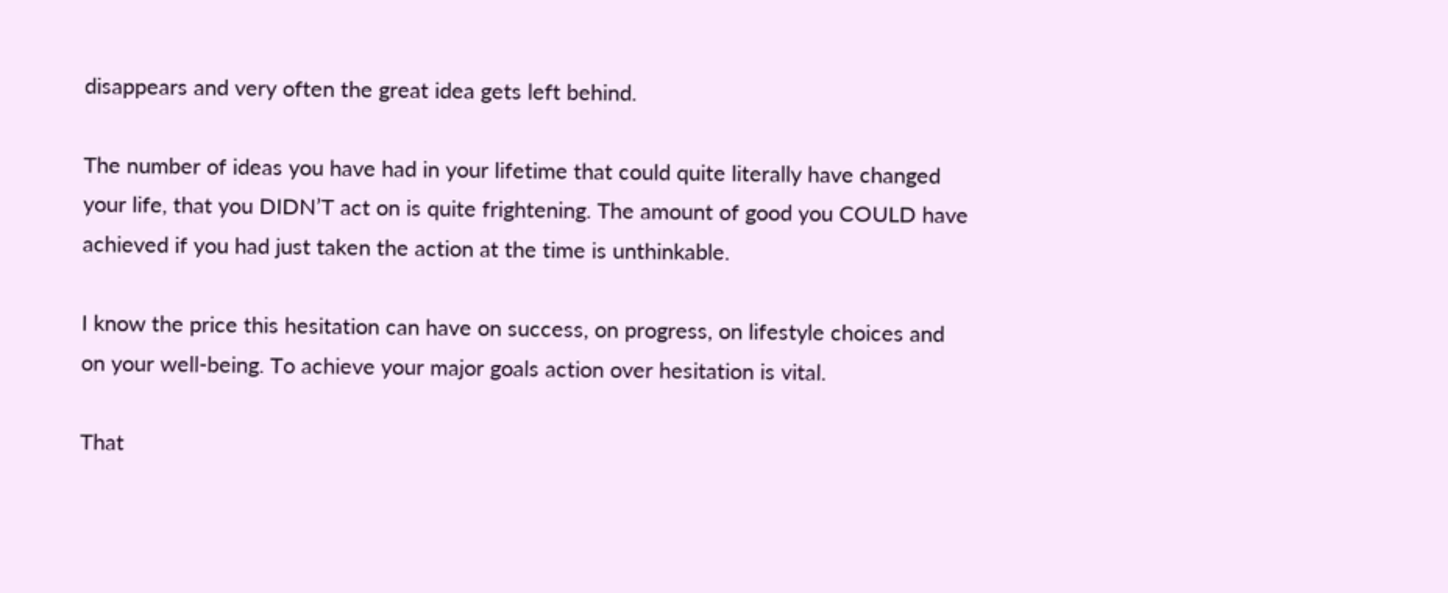disappears and very often the great idea gets left behind.

The number of ideas you have had in your lifetime that could quite literally have changed your life, that you DIDN’T act on is quite frightening. The amount of good you COULD have achieved if you had just taken the action at the time is unthinkable.

I know the price this hesitation can have on success, on progress, on lifestyle choices and on your well-being. To achieve your major goals action over hesitation is vital.

That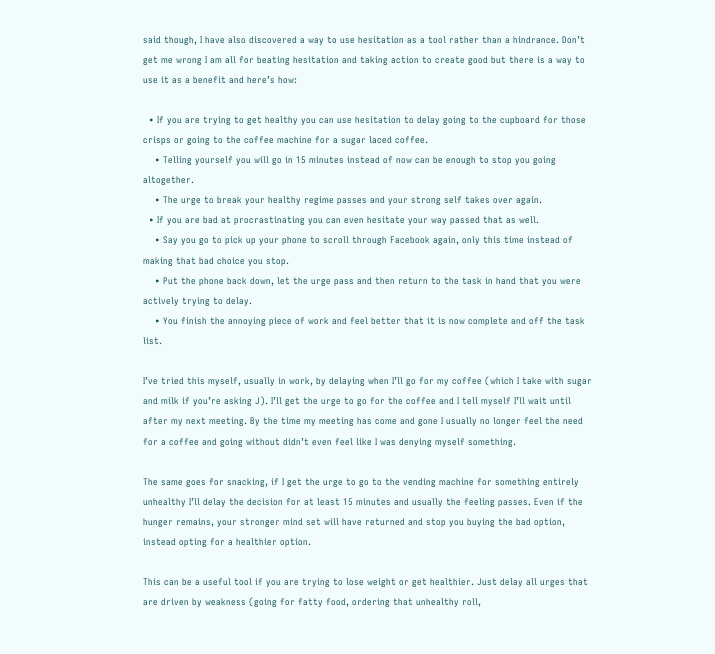said though, I have also discovered a way to use hesitation as a tool rather than a hindrance. Don’t get me wrong I am all for beating hesitation and taking action to create good but there is a way to use it as a benefit and here’s how:

  • If you are trying to get healthy you can use hesitation to delay going to the cupboard for those crisps or going to the coffee machine for a sugar laced coffee.
    • Telling yourself you will go in 15 minutes instead of now can be enough to stop you going altogether.
    • The urge to break your healthy regime passes and your strong self takes over again.
  • If you are bad at procrastinating you can even hesitate your way passed that as well.
    • Say you go to pick up your phone to scroll through Facebook again, only this time instead of making that bad choice you stop.
    • Put the phone back down, let the urge pass and then return to the task in hand that you were actively trying to delay.
    • You finish the annoying piece of work and feel better that it is now complete and off the task list.

I’ve tried this myself, usually in work, by delaying when I’ll go for my coffee (which I take with sugar and milk if you’re asking J). I’ll get the urge to go for the coffee and I tell myself I’ll wait until after my next meeting. By the time my meeting has come and gone I usually no longer feel the need for a coffee and going without didn’t even feel like I was denying myself something.

The same goes for snacking, if I get the urge to go to the vending machine for something entirely unhealthy I’ll delay the decision for at least 15 minutes and usually the feeling passes. Even if the hunger remains, your stronger mind set will have returned and stop you buying the bad option, instead opting for a healthier option.

This can be a useful tool if you are trying to lose weight or get healthier. Just delay all urges that are driven by weakness (going for fatty food, ordering that unhealthy roll,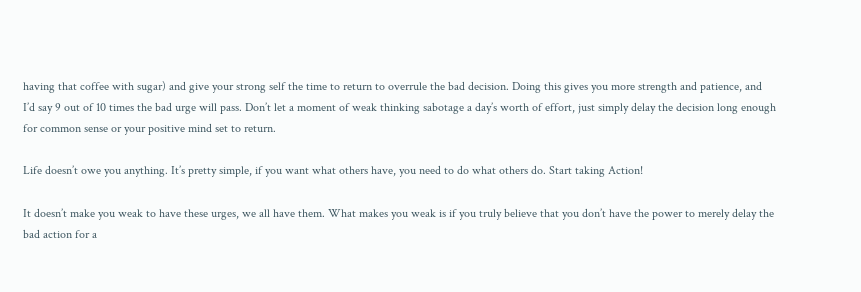having that coffee with sugar) and give your strong self the time to return to overrule the bad decision. Doing this gives you more strength and patience, and I’d say 9 out of 10 times the bad urge will pass. Don’t let a moment of weak thinking sabotage a day’s worth of effort, just simply delay the decision long enough for common sense or your positive mind set to return.

Life doesn’t owe you anything. It’s pretty simple, if you want what others have, you need to do what others do. Start taking Action!

It doesn’t make you weak to have these urges, we all have them. What makes you weak is if you truly believe that you don’t have the power to merely delay the bad action for a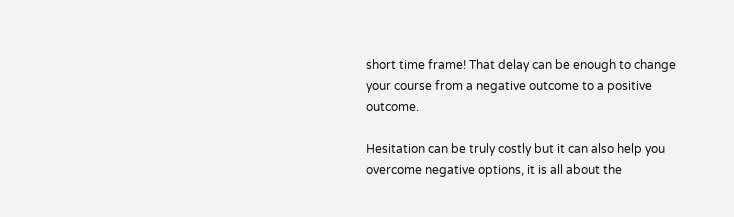short time frame! That delay can be enough to change your course from a negative outcome to a positive outcome.

Hesitation can be truly costly but it can also help you overcome negative options, it is all about the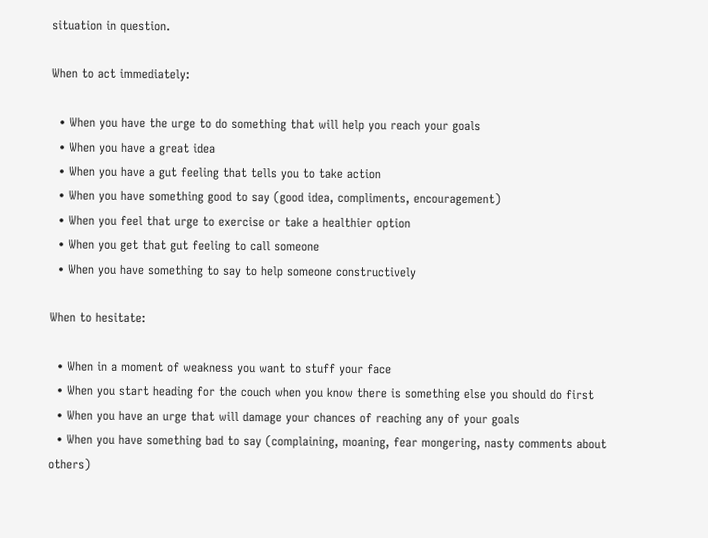situation in question.

When to act immediately:

  • When you have the urge to do something that will help you reach your goals
  • When you have a great idea
  • When you have a gut feeling that tells you to take action
  • When you have something good to say (good idea, compliments, encouragement)
  • When you feel that urge to exercise or take a healthier option
  • When you get that gut feeling to call someone
  • When you have something to say to help someone constructively

When to hesitate:

  • When in a moment of weakness you want to stuff your face
  • When you start heading for the couch when you know there is something else you should do first
  • When you have an urge that will damage your chances of reaching any of your goals
  • When you have something bad to say (complaining, moaning, fear mongering, nasty comments about others)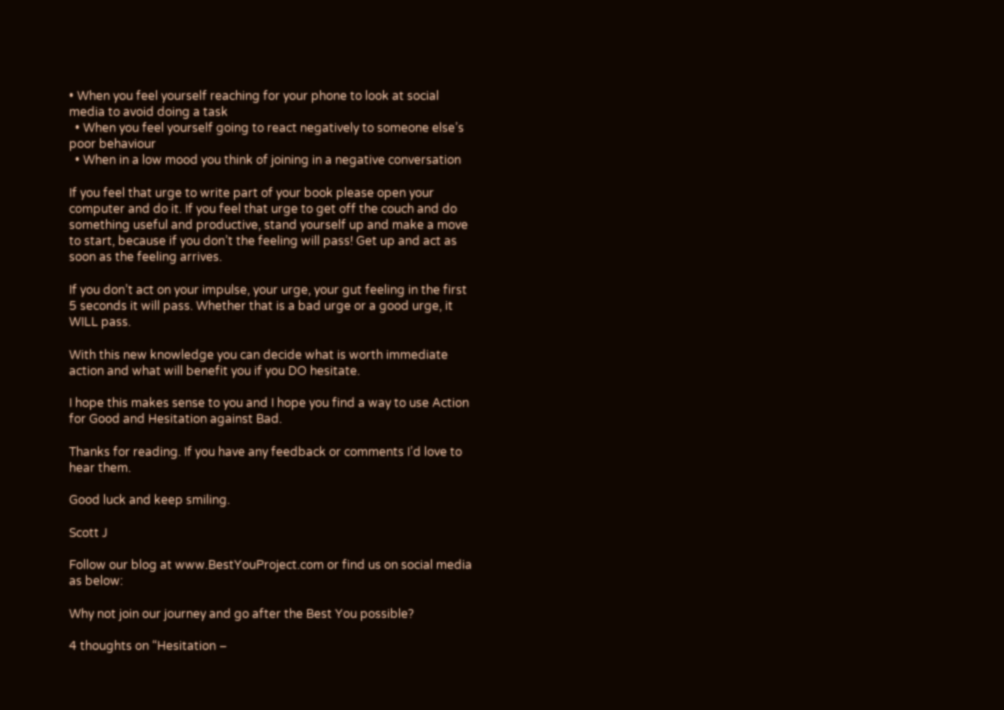• When you feel yourself reaching for your phone to look at social media to avoid doing a task
  • When you feel yourself going to react negatively to someone else’s poor behaviour
  • When in a low mood you think of joining in a negative conversation

If you feel that urge to write part of your book please open your computer and do it. If you feel that urge to get off the couch and do something useful and productive, stand yourself up and make a move to start, because if you don’t the feeling will pass! Get up and act as soon as the feeling arrives.

If you don’t act on your impulse, your urge, your gut feeling in the first 5 seconds it will pass. Whether that is a bad urge or a good urge, it WILL pass.

With this new knowledge you can decide what is worth immediate action and what will benefit you if you DO hesitate.

I hope this makes sense to you and I hope you find a way to use Action for Good and Hesitation against Bad.

Thanks for reading. If you have any feedback or comments I’d love to hear them.

Good luck and keep smiling.

Scott J

Follow our blog at www.BestYouProject.com or find us on social media as below:

Why not join our journey and go after the Best You possible?

4 thoughts on “Hesitation –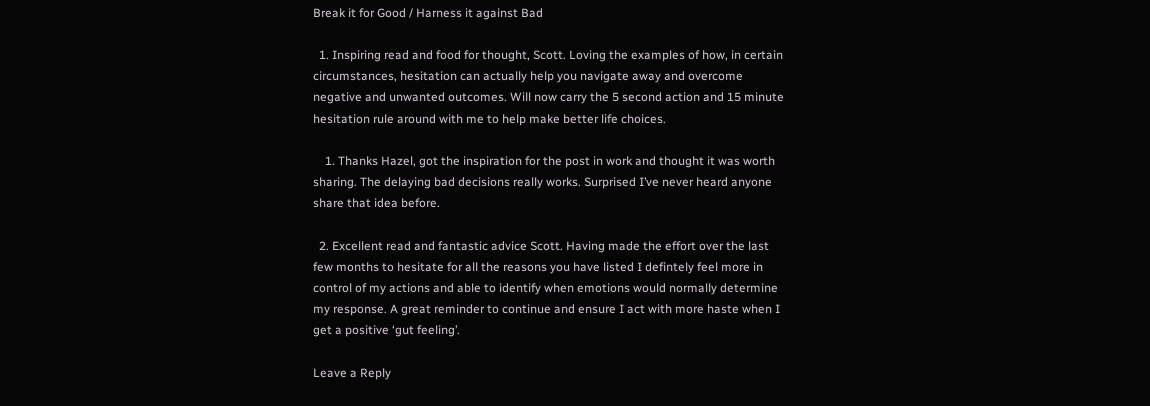Break it for Good / Harness it against Bad

  1. Inspiring read and food for thought, Scott. Loving the examples of how, in certain circumstances, hesitation can actually help you navigate away and overcome negative and unwanted outcomes. Will now carry the 5 second action and 15 minute hesitation rule around with me to help make better life choices.

    1. Thanks Hazel, got the inspiration for the post in work and thought it was worth sharing. The delaying bad decisions really works. Surprised I’ve never heard anyone share that idea before.

  2. Excellent read and fantastic advice Scott. Having made the effort over the last few months to hesitate for all the reasons you have listed I defintely feel more in control of my actions and able to identify when emotions would normally determine my response. A great reminder to continue and ensure I act with more haste when I get a positive ‘gut feeling’.

Leave a Reply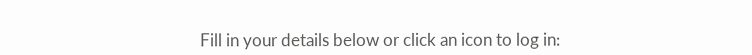Fill in your details below or click an icon to log in: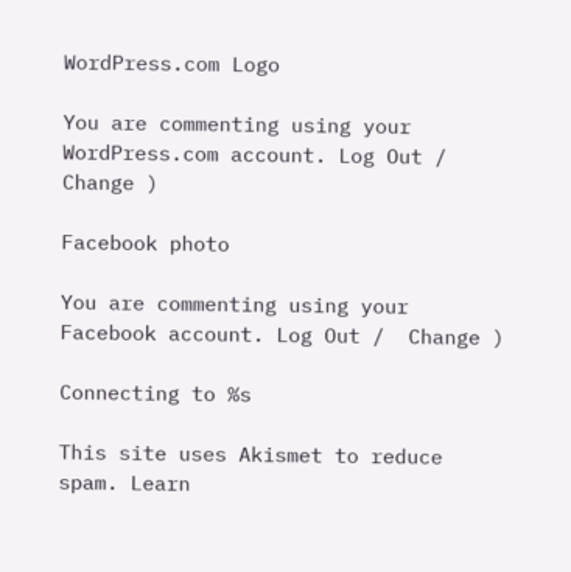WordPress.com Logo

You are commenting using your WordPress.com account. Log Out /  Change )

Facebook photo

You are commenting using your Facebook account. Log Out /  Change )

Connecting to %s

This site uses Akismet to reduce spam. Learn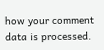how your comment data is processed.